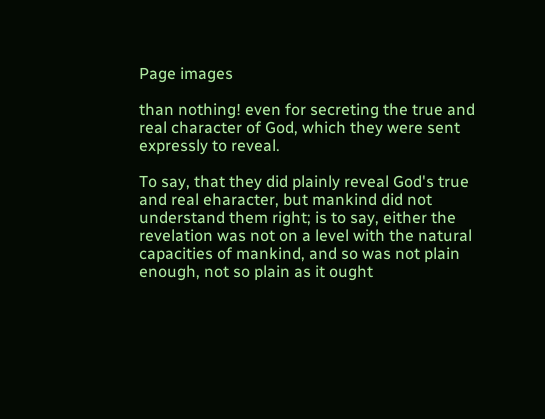Page images

than nothing! even for secreting the true and real character of God, which they were sent expressly to reveal.

To say, that they did plainly reveal God's true and real eharacter, but mankind did not understand them right; is to say, either the revelation was not on a level with the natural capacities of mankind, and so was not plain enough, not so plain as it ought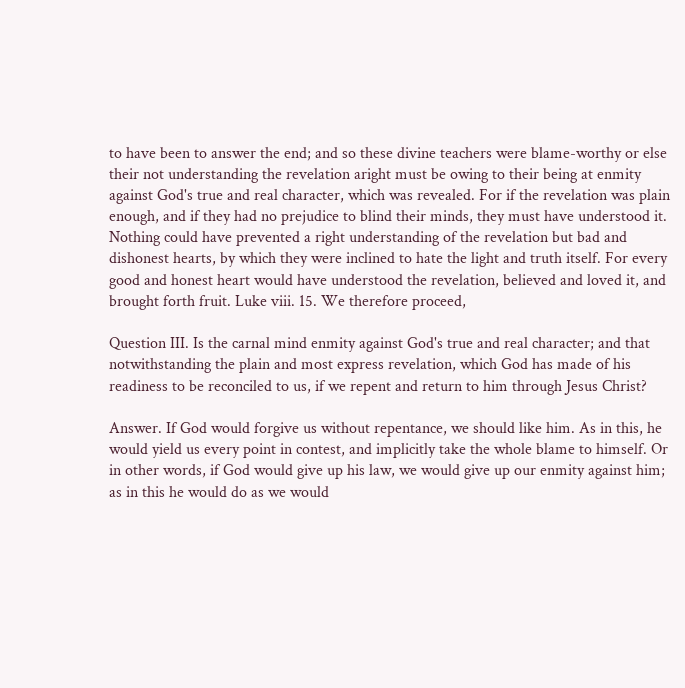to have been to answer the end; and so these divine teachers were blame-worthy or else their not understanding the revelation aright must be owing to their being at enmity against God's true and real character, which was revealed. For if the revelation was plain enough, and if they had no prejudice to blind their minds, they must have understood it. Nothing could have prevented a right understanding of the revelation but bad and dishonest hearts, by which they were inclined to hate the light and truth itself. For every good and honest heart would have understood the revelation, believed and loved it, and brought forth fruit. Luke viii. 15. We therefore proceed,

Question III. Is the carnal mind enmity against God's true and real character; and that notwithstanding the plain and most express revelation, which God has made of his readiness to be reconciled to us, if we repent and return to him through Jesus Christ?

Answer. If God would forgive us without repentance, we should like him. As in this, he would yield us every point in contest, and implicitly take the whole blame to himself. Or in other words, if God would give up his law, we would give up our enmity against him; as in this he would do as we would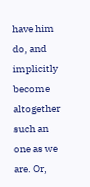have him do, and implicitly become altogether such an one as we are. Or,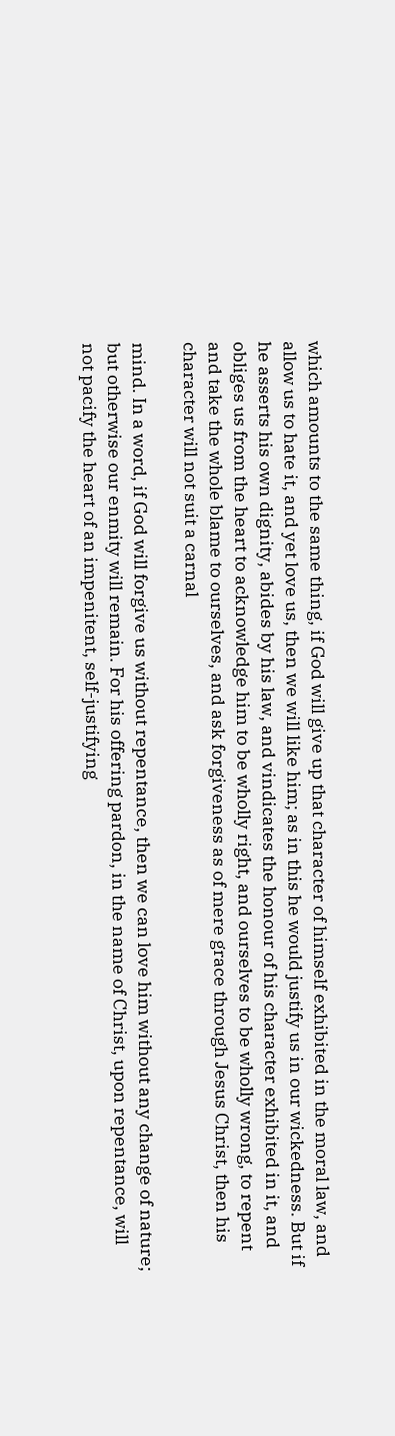which amounts to the same thing, if God will give up that character of himself exhibited in the moral law, and allow us to hate it, and yet love us, then we will like him; as in this he would justify us in our wickedness. But if he asserts his own dignity, abides by his law, and vindicates the honour of his character exhibited in it, and obliges us from the heart to acknowledge him to be wholly right, and ourselves to be wholly wrong, to repent and take the whole blame to ourselves, and ask forgiveness as of mere grace through Jesus Christ, then his character will not suit a carnal

mind. In a word, if God will forgive us without repentance, then we can love him without any change of nature; but otherwise our enmity will remain. For his offering pardon, in the name of Christ, upon repentance, will not pacify the heart of an impenitent, self-justifying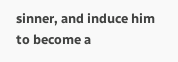sinner, and induce him to become a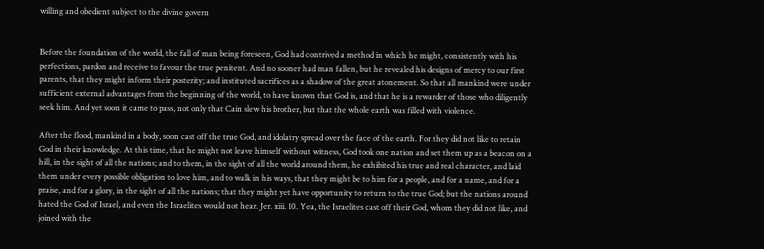willing and obedient subject to the divine govern


Before the foundation of the world, the fall of man being foreseen, God had contrived a method in which he might, consistently with his perfections, pardon and receive to favour the true penitent. And no sooner had man fallen, but he revealed his designs of mercy to our first parents, that they might inform their posterity; and instituted sacrifices as a shadow of the great atonement. So that all mankind were under sufficient external advantages from the beginning of the world, to have known that God is, and that he is a rewarder of those who diligently seek him. And yet soon it came to pass, not only that Cain slew his brother, but that the whole earth was filled with violence.

After the flood, mankind in a body, soon cast off the true God, and idolatry spread over the face of the earth. For they did not like to retain God in their knowledge. At this time, that he might not leave himself without witness, God took one nation and set them up as a beacon on a hill, in the sight of all the nations; and to them, in the sight of all the world around them, he exhibited his true and real character, and laid them under every possible obligation to love him, and to walk in his ways, that they might be to him for a people, and for a name, and for a praise, and for a glory, in the sight of all the nations; that they might yet have opportunity to return to the true God; but the nations around hated the God of Israel, and even the Israelites would not hear. Jer. xiii. 10. Yea, the Israelites cast off their God, whom they did not like, and joined with the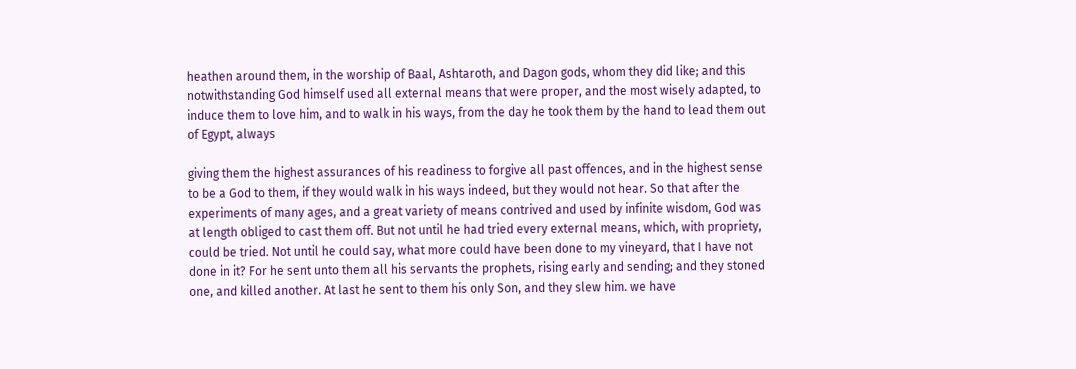heathen around them, in the worship of Baal, Ashtaroth, and Dagon gods, whom they did like; and this notwithstanding God himself used all external means that were proper, and the most wisely adapted, to induce them to love him, and to walk in his ways, from the day he took them by the hand to lead them out of Egypt, always

giving them the highest assurances of his readiness to forgive all past offences, and in the highest sense to be a God to them, if they would walk in his ways indeed, but they would not hear. So that after the experiments of many ages, and a great variety of means contrived and used by infinite wisdom, God was at length obliged to cast them off. But not until he had tried every external means, which, with propriety, could be tried. Not until he could say, what more could have been done to my vineyard, that I have not done in it? For he sent unto them all his servants the prophets, rising early and sending; and they stoned one, and killed another. At last he sent to them his only Son, and they slew him. we have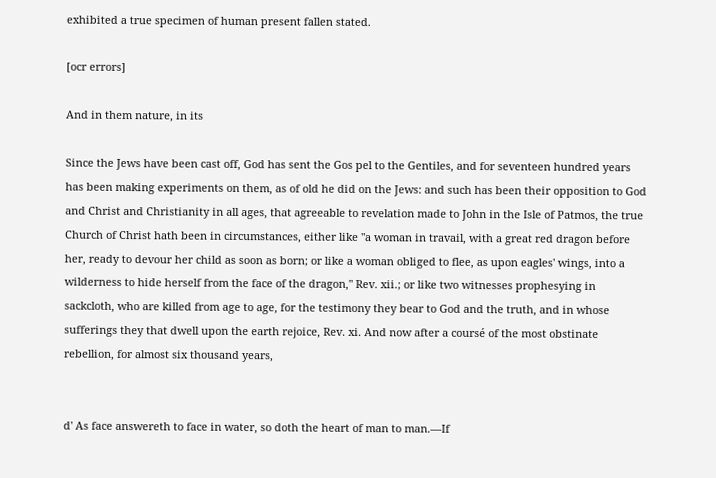exhibited a true specimen of human present fallen stated.

[ocr errors]

And in them nature, in its

Since the Jews have been cast off, God has sent the Gos pel to the Gentiles, and for seventeen hundred years has been making experiments on them, as of old he did on the Jews: and such has been their opposition to God and Christ and Christianity in all ages, that agreeable to revelation made to John in the Isle of Patmos, the true Church of Christ hath been in circumstances, either like "a woman in travail, with a great red dragon before her, ready to devour her child as soon as born; or like a woman obliged to flee, as upon eagles' wings, into a wilderness to hide herself from the face of the dragon," Rev. xii.; or like two witnesses prophesying in sackcloth, who are killed from age to age, for the testimony they bear to God and the truth, and in whose sufferings they that dwell upon the earth rejoice, Rev. xi. And now after a coursé of the most obstinate rebellion, for almost six thousand years,


d' As face answereth to face in water, so doth the heart of man to man.—If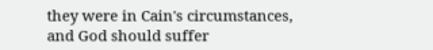they were in Cain's circumstances, and God should suffer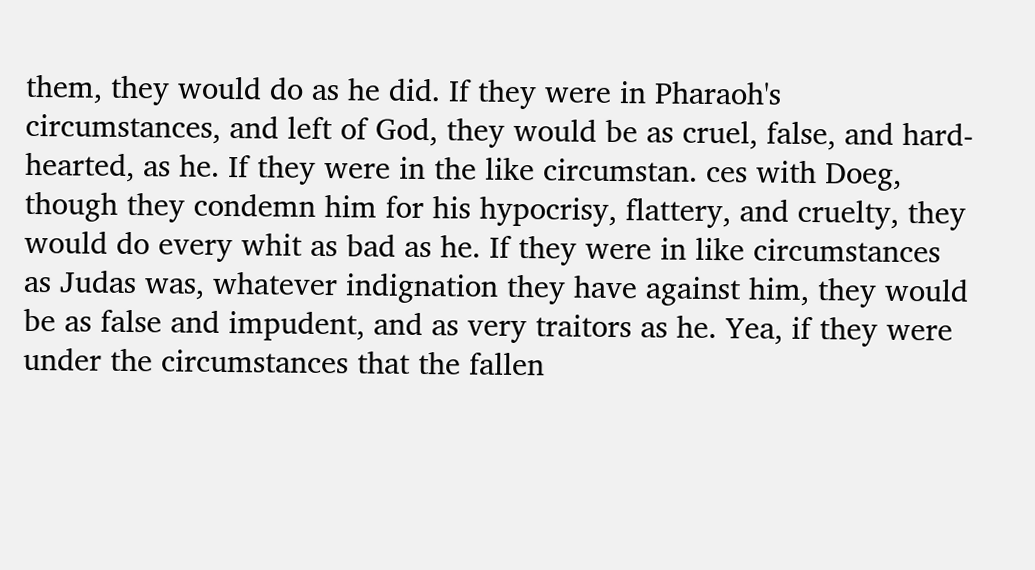them, they would do as he did. If they were in Pharaoh's circumstances, and left of God, they would be as cruel, false, and hard-hearted, as he. If they were in the like circumstan. ces with Doeg, though they condemn him for his hypocrisy, flattery, and cruelty, they would do every whit as bad as he. If they were in like circumstances as Judas was, whatever indignation they have against him, they would be as false and impudent, and as very traitors as he. Yea, if they were under the circumstances that the fallen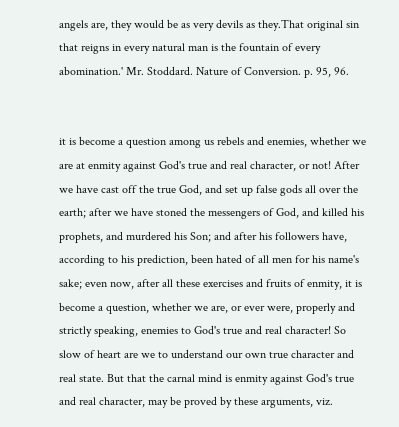angels are, they would be as very devils as they.That original sin that reigns in every natural man is the fountain of every abomination.' Mr. Stoddard. Nature of Conversion. p. 95, 96.


it is become a question among us rebels and enemies, whether we are at enmity against God's true and real character, or not! After we have cast off the true God, and set up false gods all over the earth; after we have stoned the messengers of God, and killed his prophets, and murdered his Son; and after his followers have, according to his prediction, been hated of all men for his name's sake; even now, after all these exercises and fruits of enmity, it is become a question, whether we are, or ever were, properly and strictly speaking, enemies to God's true and real character! So slow of heart are we to understand our own true character and real state. But that the carnal mind is enmity against God's true and real character, may be proved by these arguments, viz.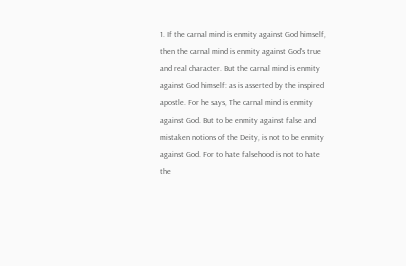1. If the carnal mind is enmity against God himself, then the carnal mind is enmity against God's true and real character. But the carnal mind is enmity against God himself: as is asserted by the inspired apostle. For he says, The carnal mind is enmity against God. But to be enmity against false and mistaken notions of the Deity, is not to be enmity against God. For to hate falsehood is not to hate the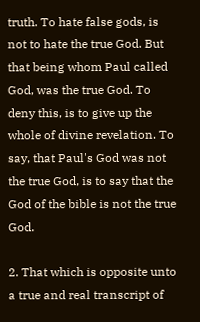truth. To hate false gods, is not to hate the true God. But that being whom Paul called God, was the true God. To deny this, is to give up the whole of divine revelation. To say, that Paul's God was not the true God, is to say that the God of the bible is not the true God.

2. That which is opposite unto a true and real transcript of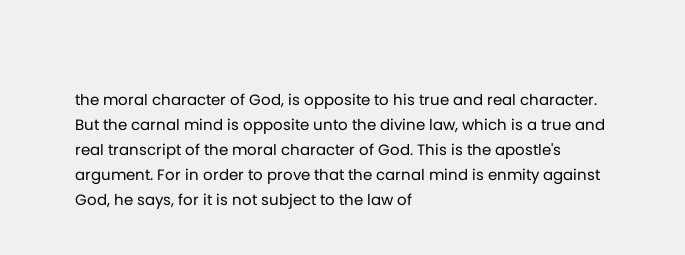the moral character of God, is opposite to his true and real character. But the carnal mind is opposite unto the divine law, which is a true and real transcript of the moral character of God. This is the apostle's argument. For in order to prove that the carnal mind is enmity against God, he says, for it is not subject to the law of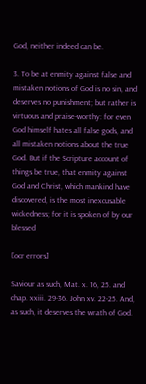God, neither indeed can be.

3. To be at enmity against false and mistaken notions of God is no sin, and deserves no punishment; but rather is virtuous and praise-worthy: for even God himself hates all false gods, and all mistaken notions about the true God. But if the Scripture account of things be true, that enmity against God and Christ, which mankind have discovered, is the most inexcusable wickedness; for it is spoken of by our blessed

[ocr errors]

Saviour as such, Mat. x. 16, 25. and chap. xxiii. 29-36. John xv. 22-25. And, as such, it deserves the wrath of God.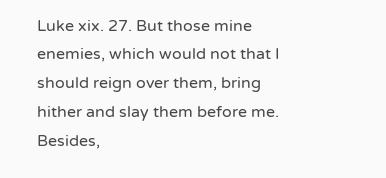Luke xix. 27. But those mine enemies, which would not that I should reign over them, bring hither and slay them before me. Besides,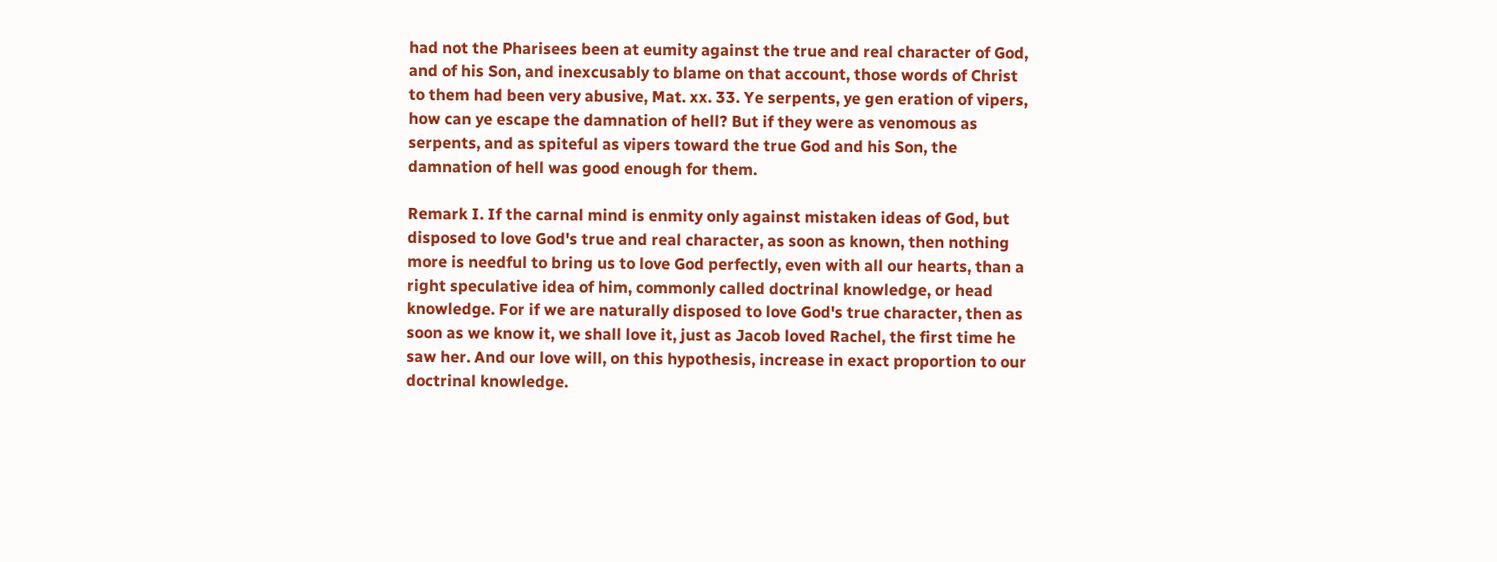had not the Pharisees been at eumity against the true and real character of God, and of his Son, and inexcusably to blame on that account, those words of Christ to them had been very abusive, Mat. xx. 33. Ye serpents, ye gen eration of vipers, how can ye escape the damnation of hell? But if they were as venomous as serpents, and as spiteful as vipers toward the true God and his Son, the damnation of hell was good enough for them.

Remark I. If the carnal mind is enmity only against mistaken ideas of God, but disposed to love God's true and real character, as soon as known, then nothing more is needful to bring us to love God perfectly, even with all our hearts, than a right speculative idea of him, commonly called doctrinal knowledge, or head knowledge. For if we are naturally disposed to love God's true character, then as soon as we know it, we shall love it, just as Jacob loved Rachel, the first time he saw her. And our love will, on this hypothesis, increase in exact proportion to our doctrinal knowledge.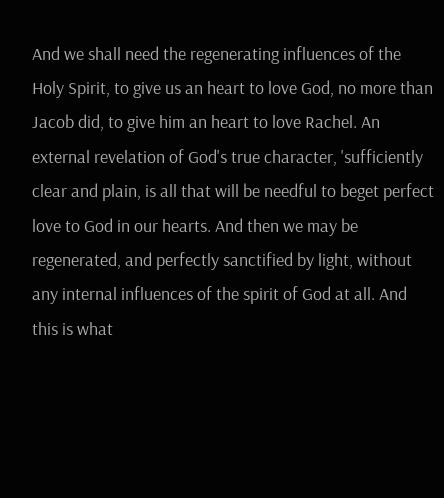And we shall need the regenerating influences of the Holy Spirit, to give us an heart to love God, no more than Jacob did, to give him an heart to love Rachel. An external revelation of God's true character, 'sufficiently clear and plain, is all that will be needful to beget perfect love to God in our hearts. And then we may be regenerated, and perfectly sanctified by light, without any internal influences of the spirit of God at all. And this is what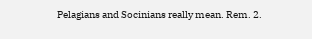Pelagians and Socinians really mean. Rem. 2.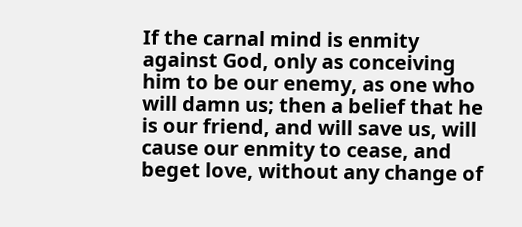If the carnal mind is enmity against God, only as conceiving him to be our enemy, as one who will damn us; then a belief that he is our friend, and will save us, will cause our enmity to cease, and beget love, without any change of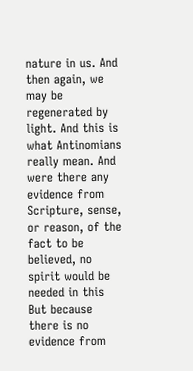nature in us. And then again, we may be regenerated by light. And this is what Antinomians really mean. And were there any evidence from Scripture, sense, or reason, of the fact to be believed, no spirit would be needed in this But because there is no evidence from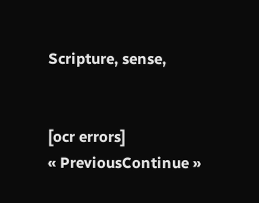Scripture, sense,


[ocr errors]
« PreviousContinue »